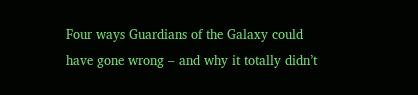Four ways Guardians of the Galaxy could have gone wrong – and why it totally didn’t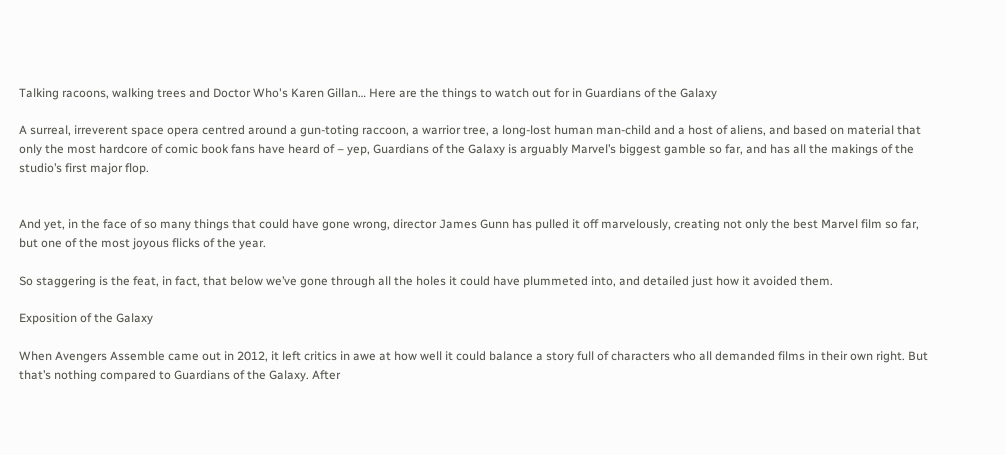Talking racoons, walking trees and Doctor Who's Karen Gillan… Here are the things to watch out for in Guardians of the Galaxy

A surreal, irreverent space opera centred around a gun-toting raccoon, a warrior tree, a long-lost human man-child and a host of aliens, and based on material that only the most hardcore of comic book fans have heard of – yep, Guardians of the Galaxy is arguably Marvel’s biggest gamble so far, and has all the makings of the studio’s first major flop.


And yet, in the face of so many things that could have gone wrong, director James Gunn has pulled it off marvelously, creating not only the best Marvel film so far, but one of the most joyous flicks of the year.

So staggering is the feat, in fact, that below we’ve gone through all the holes it could have plummeted into, and detailed just how it avoided them.

Exposition of the Galaxy

When Avengers Assemble came out in 2012, it left critics in awe at how well it could balance a story full of characters who all demanded films in their own right. But that’s nothing compared to Guardians of the Galaxy. After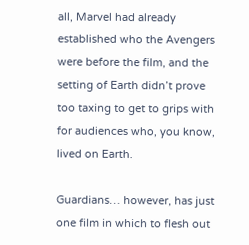all, Marvel had already established who the Avengers were before the film, and the setting of Earth didn’t prove too taxing to get to grips with for audiences who, you know, lived on Earth.

Guardians… however, has just one film in which to flesh out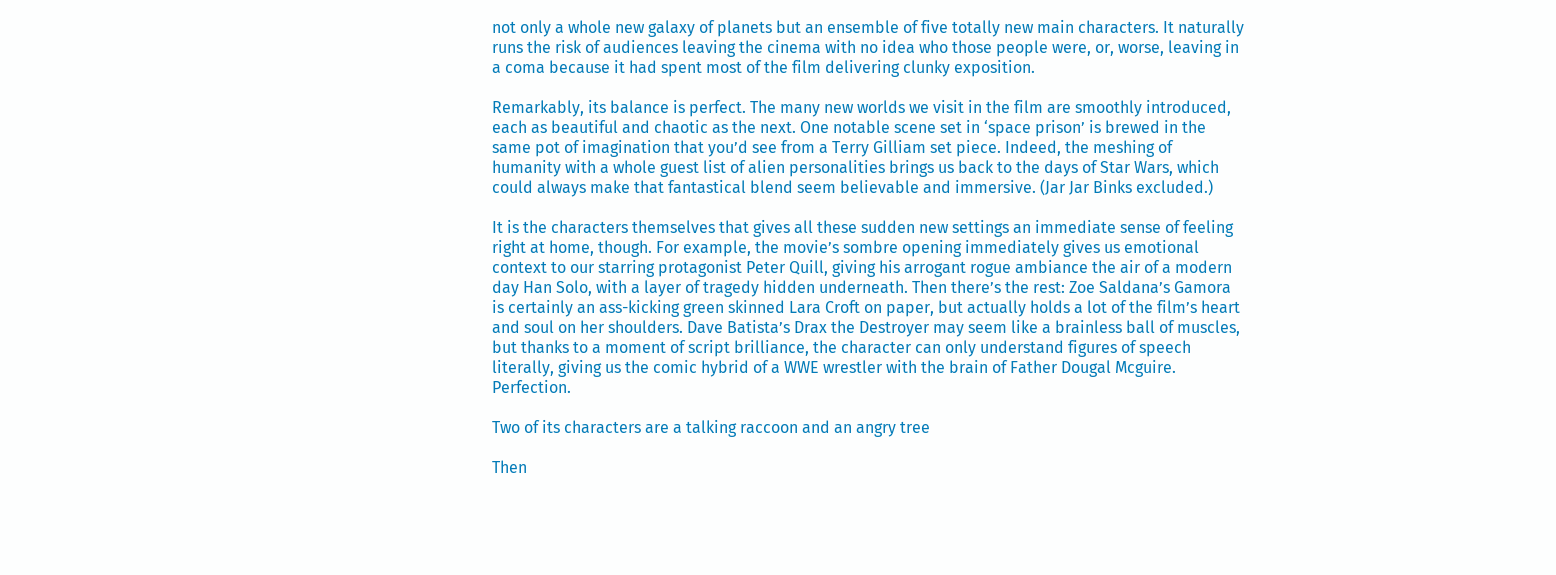not only a whole new galaxy of planets but an ensemble of five totally new main characters. It naturally runs the risk of audiences leaving the cinema with no idea who those people were, or, worse, leaving in a coma because it had spent most of the film delivering clunky exposition.

Remarkably, its balance is perfect. The many new worlds we visit in the film are smoothly introduced, each as beautiful and chaotic as the next. One notable scene set in ‘space prison’ is brewed in the same pot of imagination that you’d see from a Terry Gilliam set piece. Indeed, the meshing of humanity with a whole guest list of alien personalities brings us back to the days of Star Wars, which could always make that fantastical blend seem believable and immersive. (Jar Jar Binks excluded.)

It is the characters themselves that gives all these sudden new settings an immediate sense of feeling right at home, though. For example, the movie’s sombre opening immediately gives us emotional context to our starring protagonist Peter Quill, giving his arrogant rogue ambiance the air of a modern day Han Solo, with a layer of tragedy hidden underneath. Then there’s the rest: Zoe Saldana’s Gamora is certainly an ass-kicking green skinned Lara Croft on paper, but actually holds a lot of the film’s heart and soul on her shoulders. Dave Batista’s Drax the Destroyer may seem like a brainless ball of muscles, but thanks to a moment of script brilliance, the character can only understand figures of speech literally, giving us the comic hybrid of a WWE wrestler with the brain of Father Dougal Mcguire. Perfection.

Two of its characters are a talking raccoon and an angry tree

Then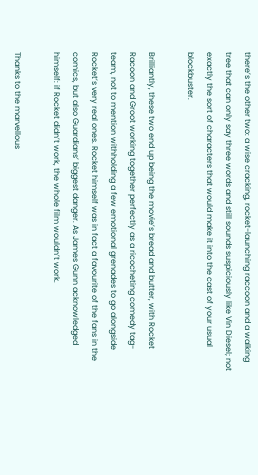there’s the other two: a wise cracking, rocket-launching raccoon and a walking tree that can only say three words and still sounds suspiciously like Vin Diesel; not exactly the sort of characters that would make it into the cast of your usual blockbuster.

Brilliantly, these two end up being the movie’s bread and butter, with Rocket Racoon and Groot working together perfectly as a ricocheting comedy tag-team, not to mention withholding a few emotional grenades to go alongside Rocket’s very real ones. Rocket himself was in fact a favourite of the fans in the comics, but also Guardians’ biggest danger. As James Gunn acknowledged himself: if Rocket didn’t work, the whole film wouldn’t work.

Thanks to the marvellous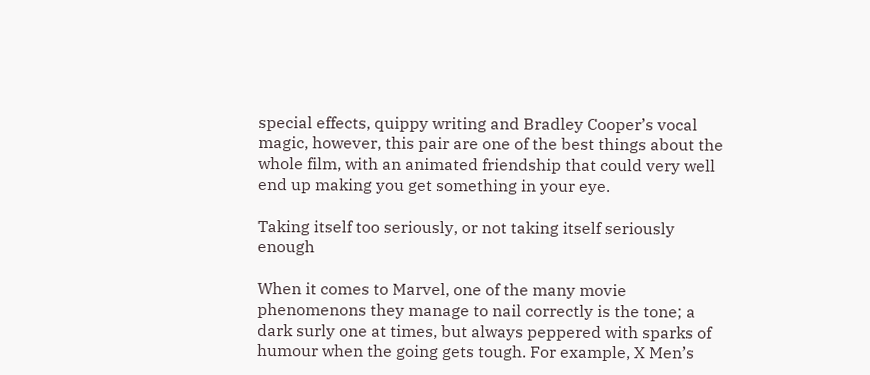special effects, quippy writing and Bradley Cooper’s vocal magic, however, this pair are one of the best things about the whole film, with an animated friendship that could very well end up making you get something in your eye.

Taking itself too seriously, or not taking itself seriously enough

When it comes to Marvel, one of the many movie phenomenons they manage to nail correctly is the tone; a dark surly one at times, but always peppered with sparks of humour when the going gets tough. For example, X Men’s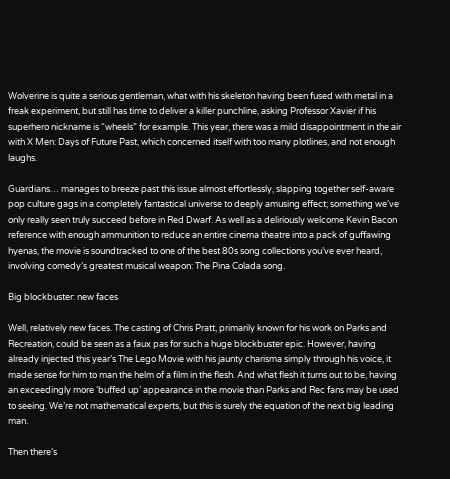Wolverine is quite a serious gentleman, what with his skeleton having been fused with metal in a freak experiment, but still has time to deliver a killer punchline, asking Professor Xavier if his superhero nickname is “wheels” for example. This year, there was a mild disappointment in the air with X Men: Days of Future Past, which concerned itself with too many plotlines, and not enough laughs.

Guardians… manages to breeze past this issue almost effortlessly, slapping together self-aware pop culture gags in a completely fantastical universe to deeply amusing effect; something we’ve only really seen truly succeed before in Red Dwarf. As well as a deliriously welcome Kevin Bacon reference with enough ammunition to reduce an entire cinema theatre into a pack of guffawing hyenas, the movie is soundtracked to one of the best 80s song collections you’ve ever heard, involving comedy’s greatest musical weapon: The Pina Colada song.

Big blockbuster: new faces

Well, relatively new faces. The casting of Chris Pratt, primarily known for his work on Parks and Recreation, could be seen as a faux pas for such a huge blockbuster epic. However, having already injected this year’s The Lego Movie with his jaunty charisma simply through his voice, it made sense for him to man the helm of a film in the flesh. And what flesh it turns out to be, having an exceedingly more ‘buffed up’ appearance in the movie than Parks and Rec fans may be used to seeing. We’re not mathematical experts, but this is surely the equation of the next big leading man.

Then there’s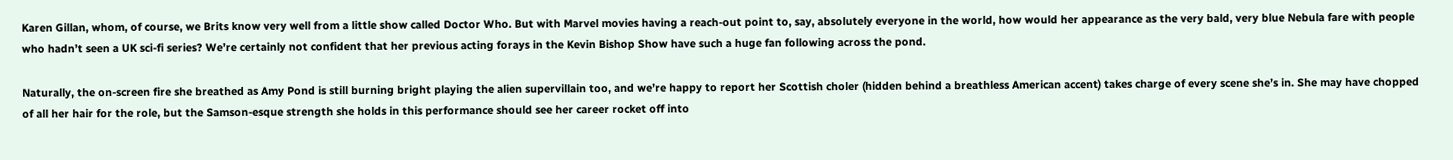Karen Gillan, whom, of course, we Brits know very well from a little show called Doctor Who. But with Marvel movies having a reach-out point to, say, absolutely everyone in the world, how would her appearance as the very bald, very blue Nebula fare with people who hadn’t seen a UK sci-fi series? We’re certainly not confident that her previous acting forays in the Kevin Bishop Show have such a huge fan following across the pond.

Naturally, the on-screen fire she breathed as Amy Pond is still burning bright playing the alien supervillain too, and we’re happy to report her Scottish choler (hidden behind a breathless American accent) takes charge of every scene she’s in. She may have chopped of all her hair for the role, but the Samson-esque strength she holds in this performance should see her career rocket off into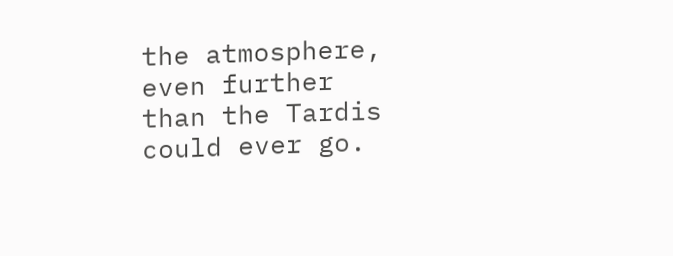the atmosphere, even further than the Tardis could ever go.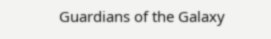Guardians of the Galaxy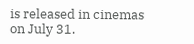is released in cinemas on July 31.